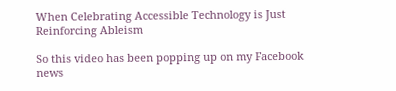When Celebrating Accessible Technology is Just Reinforcing Ableism

So this video has been popping up on my Facebook news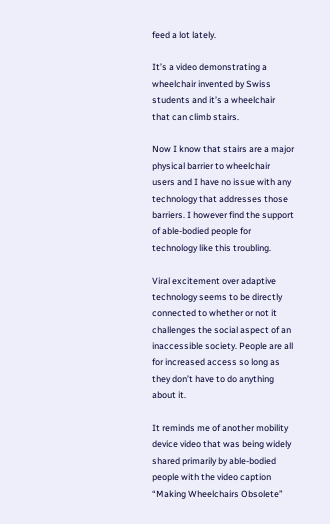feed a lot lately.

It’s a video demonstrating a wheelchair invented by Swiss students and it’s a wheelchair that can climb stairs.

Now I know that stairs are a major physical barrier to wheelchair users and I have no issue with any technology that addresses those barriers. I however find the support of able-bodied people for technology like this troubling.

Viral excitement over adaptive technology seems to be directly connected to whether or not it challenges the social aspect of an inaccessible society. People are all for increased access so long as they don’t have to do anything about it.

It reminds me of another mobility device video that was being widely shared primarily by able-bodied people with the video caption “Making Wheelchairs Obsolete”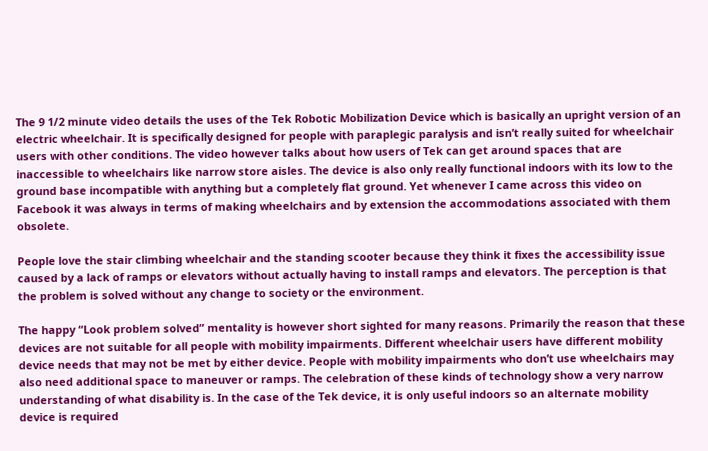The 9 1/2 minute video details the uses of the Tek Robotic Mobilization Device which is basically an upright version of an electric wheelchair. It is specifically designed for people with paraplegic paralysis and isn’t really suited for wheelchair users with other conditions. The video however talks about how users of Tek can get around spaces that are inaccessible to wheelchairs like narrow store aisles. The device is also only really functional indoors with its low to the ground base incompatible with anything but a completely flat ground. Yet whenever I came across this video on Facebook it was always in terms of making wheelchairs and by extension the accommodations associated with them obsolete.

People love the stair climbing wheelchair and the standing scooter because they think it fixes the accessibility issue caused by a lack of ramps or elevators without actually having to install ramps and elevators. The perception is that the problem is solved without any change to society or the environment.

The happy “Look problem solved” mentality is however short sighted for many reasons. Primarily the reason that these devices are not suitable for all people with mobility impairments. Different wheelchair users have different mobility device needs that may not be met by either device. People with mobility impairments who don’t use wheelchairs may also need additional space to maneuver or ramps. The celebration of these kinds of technology show a very narrow understanding of what disability is. In the case of the Tek device, it is only useful indoors so an alternate mobility device is required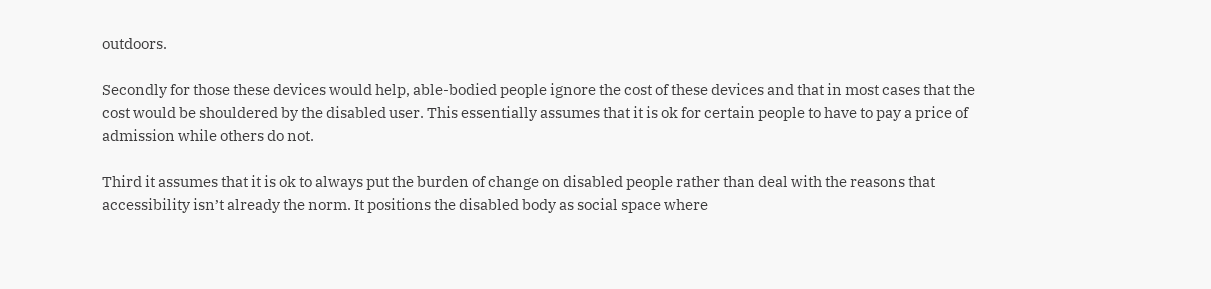outdoors.

Secondly for those these devices would help, able-bodied people ignore the cost of these devices and that in most cases that the cost would be shouldered by the disabled user. This essentially assumes that it is ok for certain people to have to pay a price of admission while others do not.

Third it assumes that it is ok to always put the burden of change on disabled people rather than deal with the reasons that accessibility isn’t already the norm. It positions the disabled body as social space where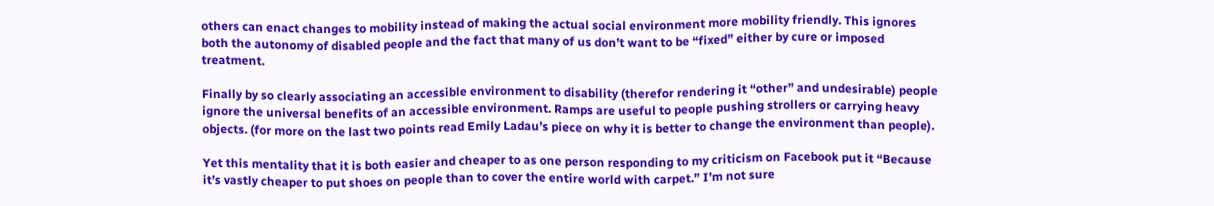others can enact changes to mobility instead of making the actual social environment more mobility friendly. This ignores both the autonomy of disabled people and the fact that many of us don’t want to be “fixed” either by cure or imposed treatment.

Finally by so clearly associating an accessible environment to disability (therefor rendering it “other” and undesirable) people ignore the universal benefits of an accessible environment. Ramps are useful to people pushing strollers or carrying heavy objects. (for more on the last two points read Emily Ladau’s piece on why it is better to change the environment than people).

Yet this mentality that it is both easier and cheaper to as one person responding to my criticism on Facebook put it “Because it’s vastly cheaper to put shoes on people than to cover the entire world with carpet.” I’m not sure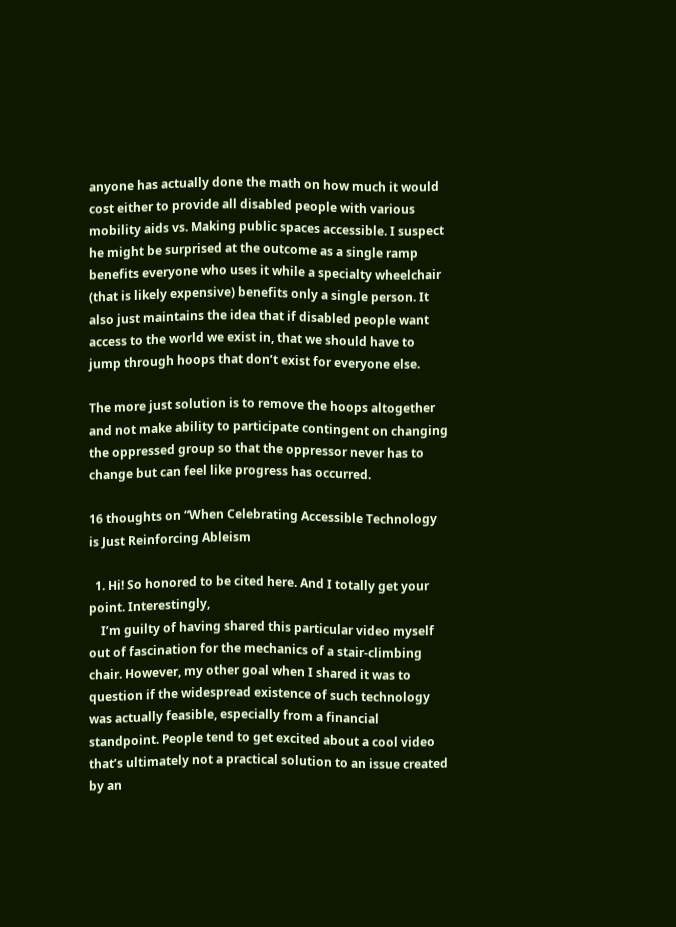anyone has actually done the math on how much it would cost either to provide all disabled people with various mobility aids vs. Making public spaces accessible. I suspect he might be surprised at the outcome as a single ramp benefits everyone who uses it while a specialty wheelchair (that is likely expensive) benefits only a single person. It also just maintains the idea that if disabled people want access to the world we exist in, that we should have to jump through hoops that don’t exist for everyone else.

The more just solution is to remove the hoops altogether and not make ability to participate contingent on changing the oppressed group so that the oppressor never has to change but can feel like progress has occurred.

16 thoughts on “When Celebrating Accessible Technology is Just Reinforcing Ableism

  1. Hi! So honored to be cited here. And I totally get your point. Interestingly,
    I’m guilty of having shared this particular video myself out of fascination for the mechanics of a stair-climbing chair. However, my other goal when I shared it was to question if the widespread existence of such technology was actually feasible, especially from a financial standpoint. People tend to get excited about a cool video that’s ultimately not a practical solution to an issue created by an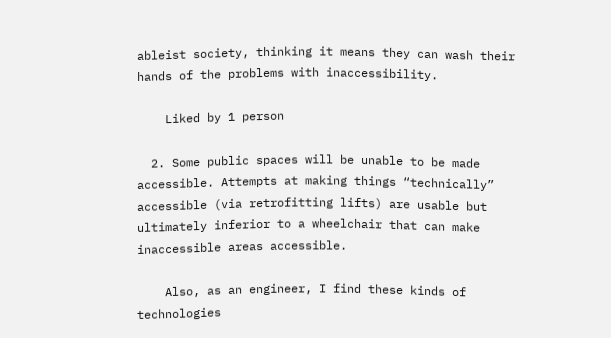ableist society, thinking it means they can wash their hands of the problems with inaccessibility.

    Liked by 1 person

  2. Some public spaces will be unable to be made accessible. Attempts at making things “technically” accessible (via retrofitting lifts) are usable but ultimately inferior to a wheelchair that can make inaccessible areas accessible.

    Also, as an engineer, I find these kinds of technologies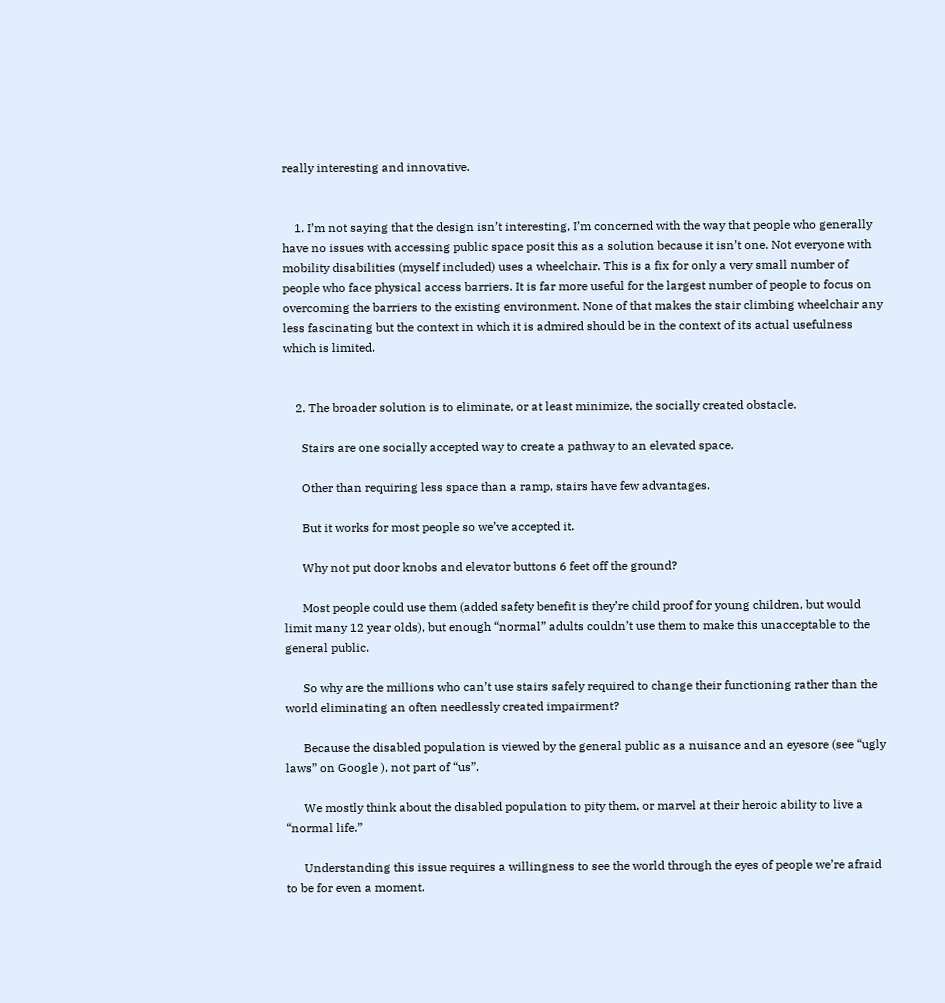really interesting and innovative.


    1. I’m not saying that the design isn’t interesting, I’m concerned with the way that people who generally have no issues with accessing public space posit this as a solution because it isn’t one. Not everyone with mobility disabilities (myself included) uses a wheelchair. This is a fix for only a very small number of people who face physical access barriers. It is far more useful for the largest number of people to focus on overcoming the barriers to the existing environment. None of that makes the stair climbing wheelchair any less fascinating but the context in which it is admired should be in the context of its actual usefulness which is limited.


    2. The broader solution is to eliminate, or at least minimize, the socially created obstacle.

      Stairs are one socially accepted way to create a pathway to an elevated space.

      Other than requiring less space than a ramp, stairs have few advantages.

      But it works for most people so we’ve accepted it.

      Why not put door knobs and elevator buttons 6 feet off the ground?

      Most people could use them (added safety benefit is they’re child proof for young children, but would limit many 12 year olds), but enough “normal” adults couldn’t use them to make this unacceptable to the general public.

      So why are the millions who can’t use stairs safely required to change their functioning rather than the world eliminating an often needlessly created impairment?

      Because the disabled population is viewed by the general public as a nuisance and an eyesore (see “ugly laws” on Google ), not part of “us”.

      We mostly think about the disabled population to pity them, or marvel at their heroic ability to live a “normal life.”

      Understanding this issue requires a willingness to see the world through the eyes of people we’re afraid to be for even a moment.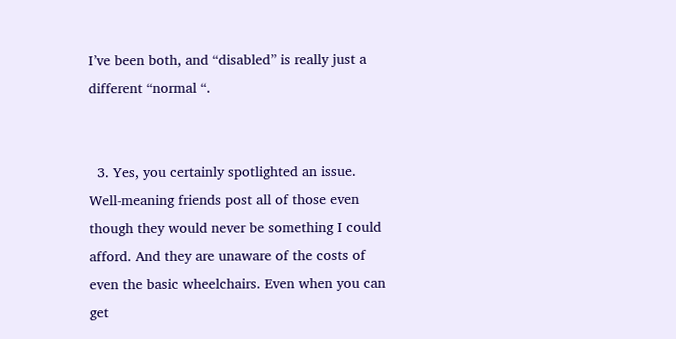I’ve been both, and “disabled” is really just a different “normal “.


  3. Yes, you certainly spotlighted an issue. Well-meaning friends post all of those even though they would never be something I could afford. And they are unaware of the costs of even the basic wheelchairs. Even when you can get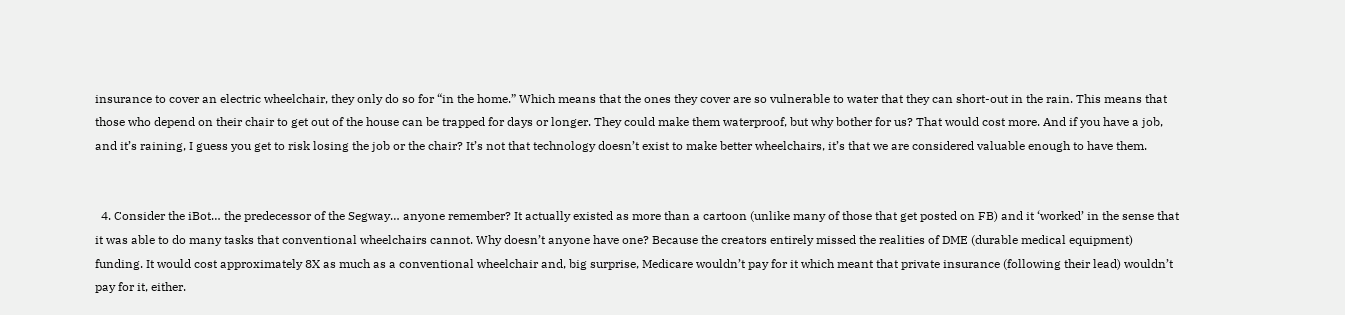insurance to cover an electric wheelchair, they only do so for “in the home.” Which means that the ones they cover are so vulnerable to water that they can short-out in the rain. This means that those who depend on their chair to get out of the house can be trapped for days or longer. They could make them waterproof, but why bother for us? That would cost more. And if you have a job, and it’s raining, I guess you get to risk losing the job or the chair? It’s not that technology doesn’t exist to make better wheelchairs, it’s that we are considered valuable enough to have them.


  4. Consider the iBot… the predecessor of the Segway… anyone remember? It actually existed as more than a cartoon (unlike many of those that get posted on FB) and it ‘worked’ in the sense that it was able to do many tasks that conventional wheelchairs cannot. Why doesn’t anyone have one? Because the creators entirely missed the realities of DME (durable medical equipment) funding. It would cost approximately 8X as much as a conventional wheelchair and, big surprise, Medicare wouldn’t pay for it which meant that private insurance (following their lead) wouldn’t pay for it, either.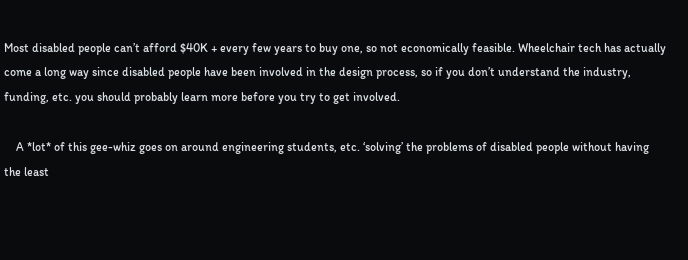Most disabled people can’t afford $40K + every few years to buy one, so not economically feasible. Wheelchair tech has actually come a long way since disabled people have been involved in the design process, so if you don’t understand the industry, funding, etc. you should probably learn more before you try to get involved.

    A *lot* of this gee-whiz goes on around engineering students, etc. ‘solving’ the problems of disabled people without having the least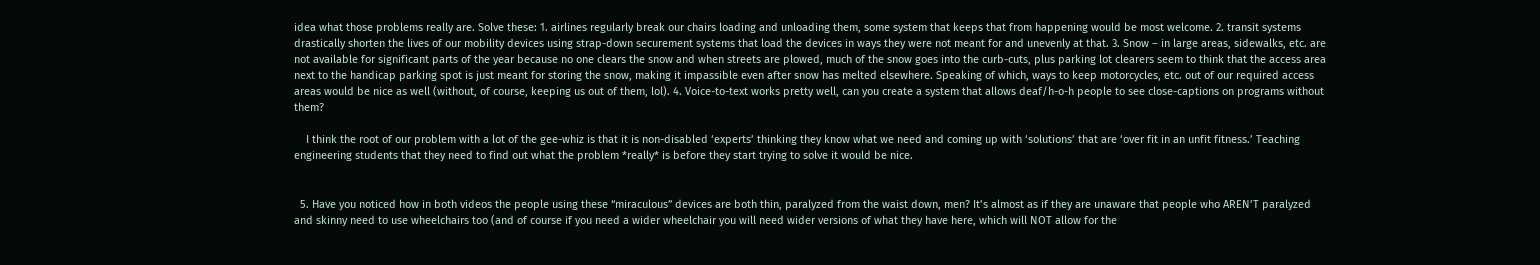idea what those problems really are. Solve these: 1. airlines regularly break our chairs loading and unloading them, some system that keeps that from happening would be most welcome. 2. transit systems drastically shorten the lives of our mobility devices using strap-down securement systems that load the devices in ways they were not meant for and unevenly at that. 3. Snow – in large areas, sidewalks, etc. are not available for significant parts of the year because no one clears the snow and when streets are plowed, much of the snow goes into the curb-cuts, plus parking lot clearers seem to think that the access area next to the handicap parking spot is just meant for storing the snow, making it impassible even after snow has melted elsewhere. Speaking of which, ways to keep motorcycles, etc. out of our required access areas would be nice as well (without, of course, keeping us out of them, lol). 4. Voice-to-text works pretty well, can you create a system that allows deaf/h-o-h people to see close-captions on programs without them?

    I think the root of our problem with a lot of the gee-whiz is that it is non-disabled ‘experts’ thinking they know what we need and coming up with ‘solutions’ that are ‘over fit in an unfit fitness.’ Teaching engineering students that they need to find out what the problem *really* is before they start trying to solve it would be nice.


  5. Have you noticed how in both videos the people using these “miraculous” devices are both thin, paralyzed from the waist down, men? It’s almost as if they are unaware that people who AREN’T paralyzed and skinny need to use wheelchairs too (and of course if you need a wider wheelchair you will need wider versions of what they have here, which will NOT allow for the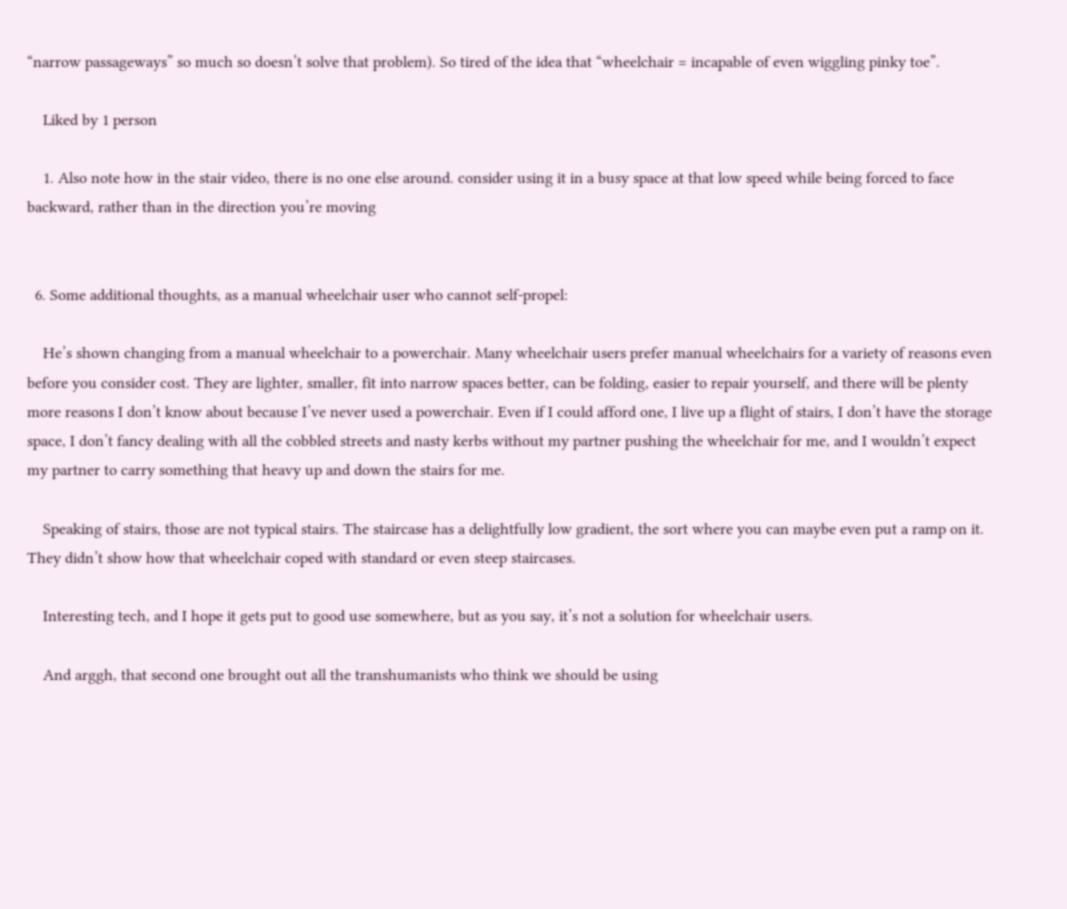“narrow passageways” so much so doesn’t solve that problem). So tired of the idea that “wheelchair = incapable of even wiggling pinky toe”.

    Liked by 1 person

    1. Also note how in the stair video, there is no one else around. consider using it in a busy space at that low speed while being forced to face backward, rather than in the direction you’re moving


  6. Some additional thoughts, as a manual wheelchair user who cannot self-propel:

    He’s shown changing from a manual wheelchair to a powerchair. Many wheelchair users prefer manual wheelchairs for a variety of reasons even before you consider cost. They are lighter, smaller, fit into narrow spaces better, can be folding, easier to repair yourself, and there will be plenty more reasons I don’t know about because I’ve never used a powerchair. Even if I could afford one, I live up a flight of stairs, I don’t have the storage space, I don’t fancy dealing with all the cobbled streets and nasty kerbs without my partner pushing the wheelchair for me, and I wouldn’t expect my partner to carry something that heavy up and down the stairs for me.

    Speaking of stairs, those are not typical stairs. The staircase has a delightfully low gradient, the sort where you can maybe even put a ramp on it. They didn’t show how that wheelchair coped with standard or even steep staircases.

    Interesting tech, and I hope it gets put to good use somewhere, but as you say, it’s not a solution for wheelchair users.

    And arggh, that second one brought out all the transhumanists who think we should be using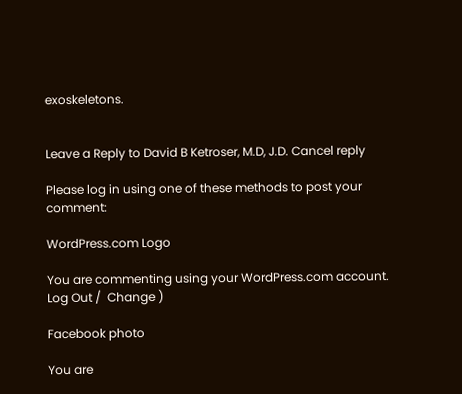exoskeletons.


Leave a Reply to David B Ketroser, M.D, J.D. Cancel reply

Please log in using one of these methods to post your comment:

WordPress.com Logo

You are commenting using your WordPress.com account. Log Out /  Change )

Facebook photo

You are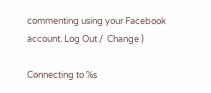commenting using your Facebook account. Log Out /  Change )

Connecting to %s